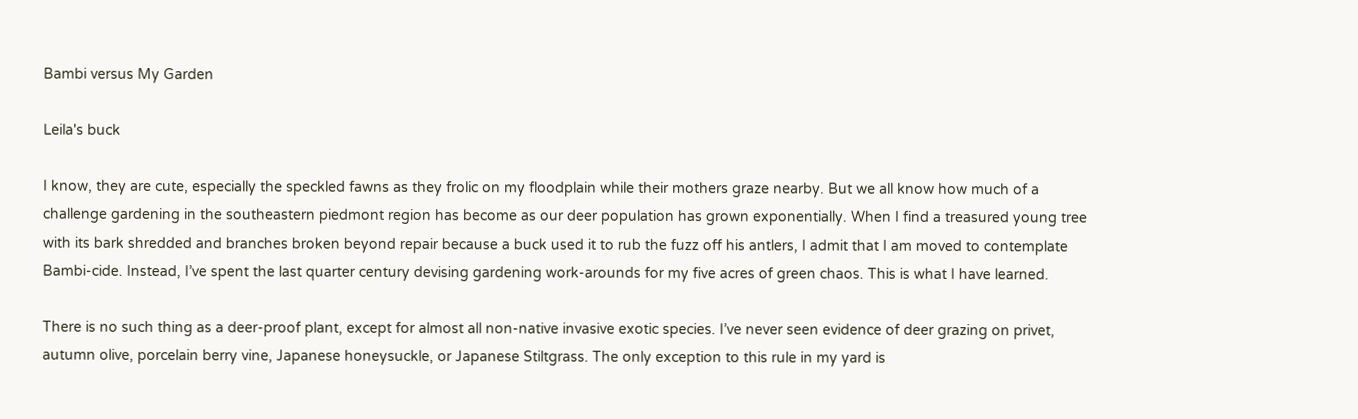Bambi versus My Garden

Leila's buck

I know, they are cute, especially the speckled fawns as they frolic on my floodplain while their mothers graze nearby. But we all know how much of a challenge gardening in the southeastern piedmont region has become as our deer population has grown exponentially. When I find a treasured young tree with its bark shredded and branches broken beyond repair because a buck used it to rub the fuzz off his antlers, I admit that I am moved to contemplate Bambi-cide. Instead, I’ve spent the last quarter century devising gardening work-arounds for my five acres of green chaos. This is what I have learned.

There is no such thing as a deer-proof plant, except for almost all non-native invasive exotic species. I’ve never seen evidence of deer grazing on privet, autumn olive, porcelain berry vine, Japanese honeysuckle, or Japanese Stiltgrass. The only exception to this rule in my yard is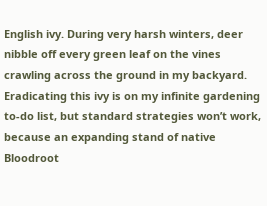English ivy. During very harsh winters, deer nibble off every green leaf on the vines crawling across the ground in my backyard. Eradicating this ivy is on my infinite gardening to-do list, but standard strategies won’t work, because an expanding stand of native Bloodroot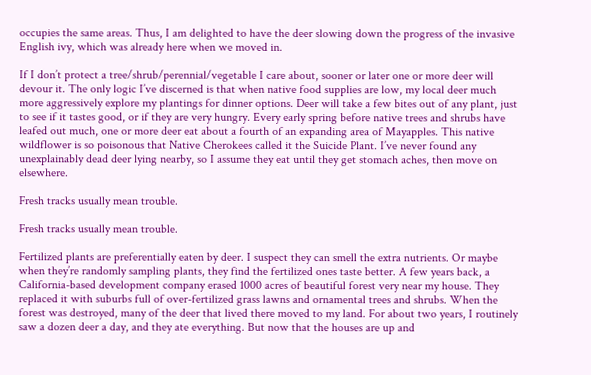occupies the same areas. Thus, I am delighted to have the deer slowing down the progress of the invasive English ivy, which was already here when we moved in.

If I don’t protect a tree/shrub/perennial/vegetable I care about, sooner or later one or more deer will devour it. The only logic I’ve discerned is that when native food supplies are low, my local deer much more aggressively explore my plantings for dinner options. Deer will take a few bites out of any plant, just to see if it tastes good, or if they are very hungry. Every early spring before native trees and shrubs have leafed out much, one or more deer eat about a fourth of an expanding area of Mayapples. This native wildflower is so poisonous that Native Cherokees called it the Suicide Plant. I’ve never found any unexplainably dead deer lying nearby, so I assume they eat until they get stomach aches, then move on elsewhere.

Fresh tracks usually mean trouble.

Fresh tracks usually mean trouble.

Fertilized plants are preferentially eaten by deer. I suspect they can smell the extra nutrients. Or maybe when they’re randomly sampling plants, they find the fertilized ones taste better. A few years back, a California-based development company erased 1000 acres of beautiful forest very near my house. They replaced it with suburbs full of over-fertilized grass lawns and ornamental trees and shrubs. When the forest was destroyed, many of the deer that lived there moved to my land. For about two years, I routinely saw a dozen deer a day, and they ate everything. But now that the houses are up and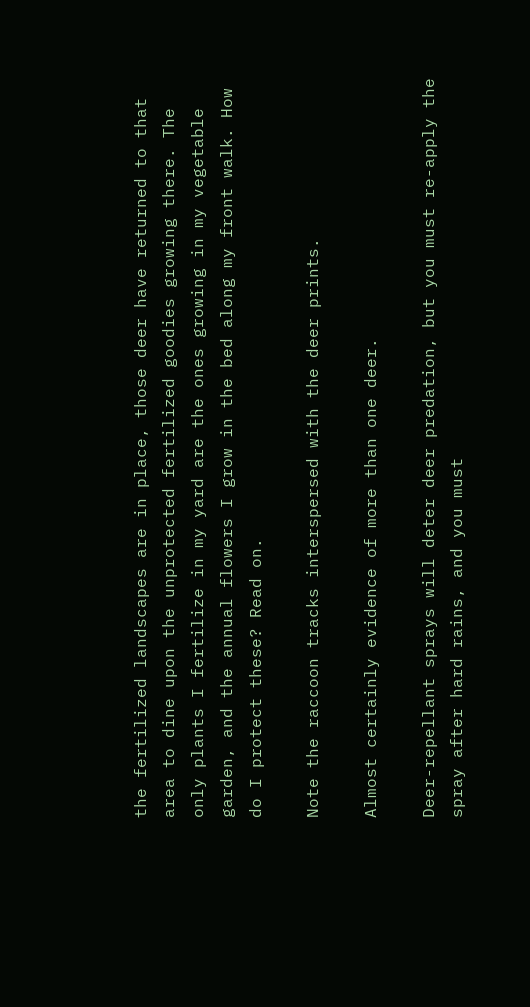the fertilized landscapes are in place, those deer have returned to that area to dine upon the unprotected fertilized goodies growing there. The only plants I fertilize in my yard are the ones growing in my vegetable garden, and the annual flowers I grow in the bed along my front walk. How do I protect these? Read on.

Note the raccoon tracks interspersed with the deer prints.

Almost certainly evidence of more than one deer.

Deer-repellant sprays will deter deer predation, but you must re-apply the spray after hard rains, and you must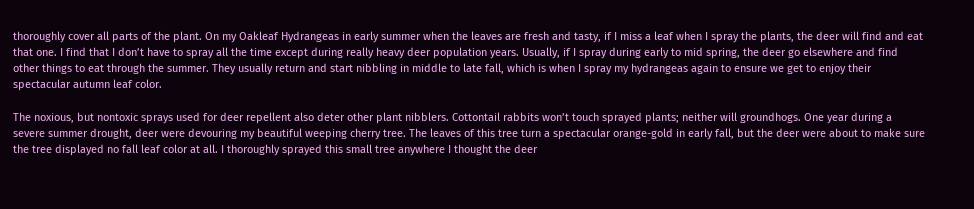thoroughly cover all parts of the plant. On my Oakleaf Hydrangeas in early summer when the leaves are fresh and tasty, if I miss a leaf when I spray the plants, the deer will find and eat that one. I find that I don’t have to spray all the time except during really heavy deer population years. Usually, if I spray during early to mid spring, the deer go elsewhere and find other things to eat through the summer. They usually return and start nibbling in middle to late fall, which is when I spray my hydrangeas again to ensure we get to enjoy their spectacular autumn leaf color.

The noxious, but nontoxic sprays used for deer repellent also deter other plant nibblers. Cottontail rabbits won’t touch sprayed plants; neither will groundhogs. One year during a severe summer drought, deer were devouring my beautiful weeping cherry tree. The leaves of this tree turn a spectacular orange-gold in early fall, but the deer were about to make sure the tree displayed no fall leaf color at all. I thoroughly sprayed this small tree anywhere I thought the deer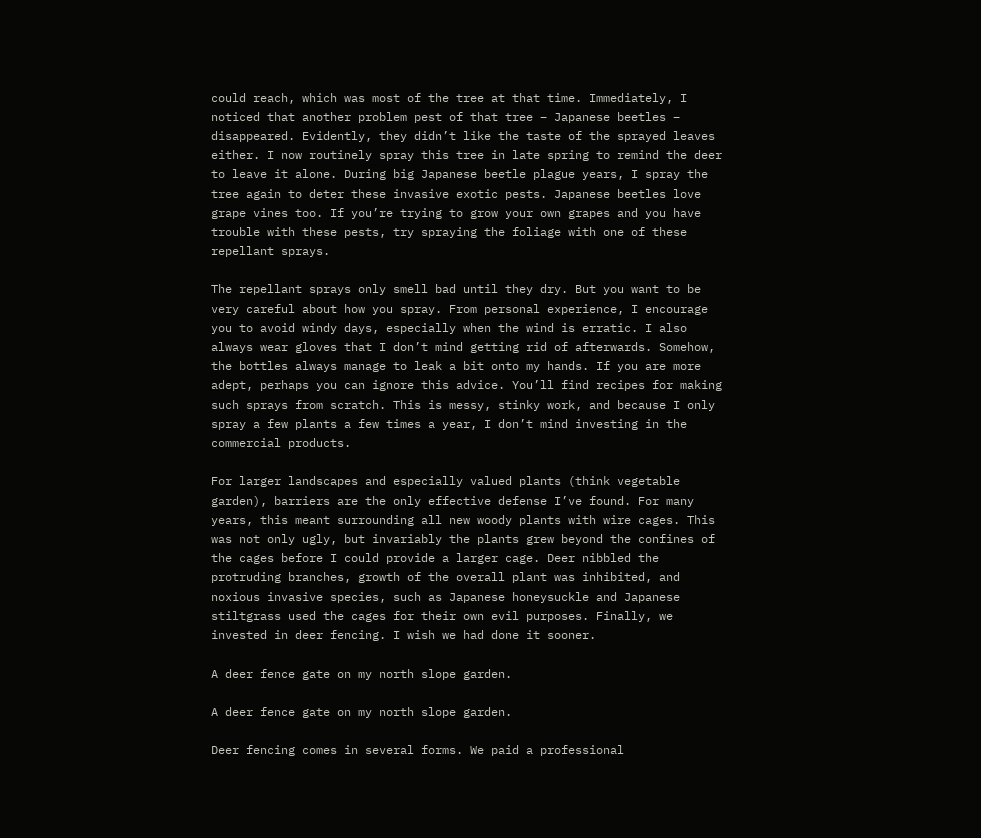could reach, which was most of the tree at that time. Immediately, I noticed that another problem pest of that tree – Japanese beetles – disappeared. Evidently, they didn’t like the taste of the sprayed leaves either. I now routinely spray this tree in late spring to remind the deer to leave it alone. During big Japanese beetle plague years, I spray the tree again to deter these invasive exotic pests. Japanese beetles love grape vines too. If you’re trying to grow your own grapes and you have trouble with these pests, try spraying the foliage with one of these repellant sprays.

The repellant sprays only smell bad until they dry. But you want to be very careful about how you spray. From personal experience, I encourage you to avoid windy days, especially when the wind is erratic. I also always wear gloves that I don’t mind getting rid of afterwards. Somehow, the bottles always manage to leak a bit onto my hands. If you are more adept, perhaps you can ignore this advice. You’ll find recipes for making such sprays from scratch. This is messy, stinky work, and because I only spray a few plants a few times a year, I don’t mind investing in the commercial products.

For larger landscapes and especially valued plants (think vegetable garden), barriers are the only effective defense I’ve found. For many years, this meant surrounding all new woody plants with wire cages. This was not only ugly, but invariably the plants grew beyond the confines of the cages before I could provide a larger cage. Deer nibbled the protruding branches, growth of the overall plant was inhibited, and noxious invasive species, such as Japanese honeysuckle and Japanese stiltgrass used the cages for their own evil purposes. Finally, we invested in deer fencing. I wish we had done it sooner.

A deer fence gate on my north slope garden.

A deer fence gate on my north slope garden.

Deer fencing comes in several forms. We paid a professional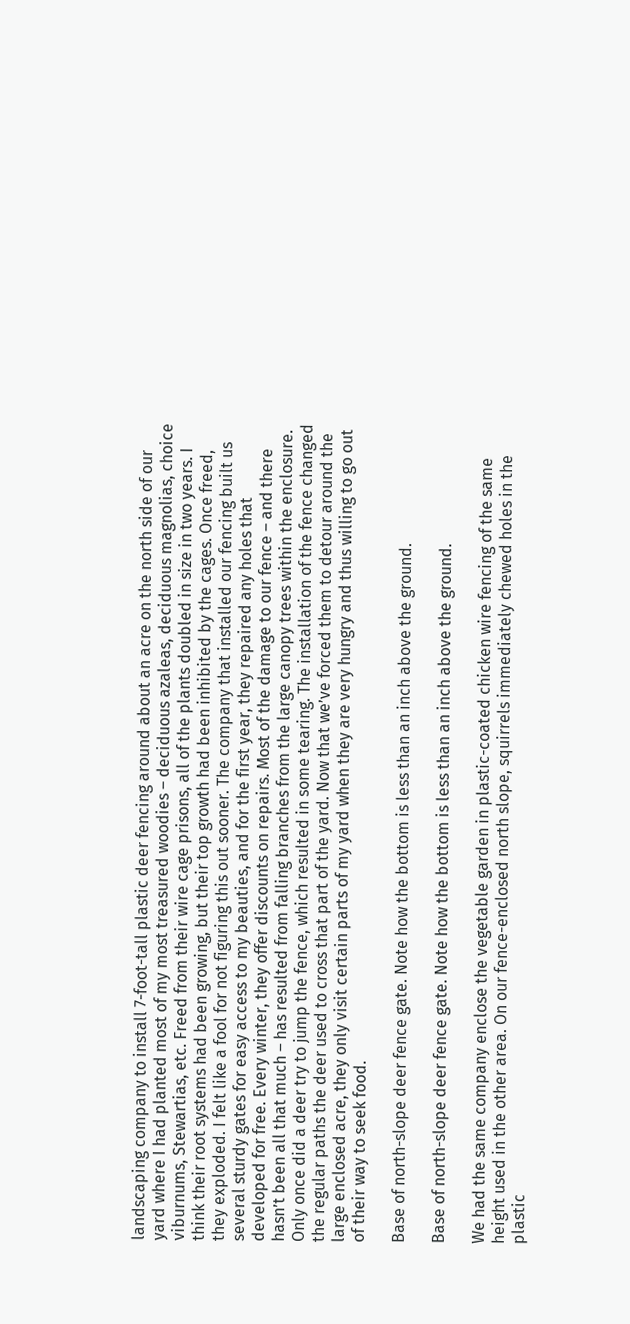landscaping company to install 7-foot-tall plastic deer fencing around about an acre on the north side of our yard where I had planted most of my most treasured woodies – deciduous azaleas, deciduous magnolias, choice viburnums, Stewartias, etc. Freed from their wire cage prisons, all of the plants doubled in size in two years. I think their root systems had been growing, but their top growth had been inhibited by the cages. Once freed, they exploded. I felt like a fool for not figuring this out sooner. The company that installed our fencing built us several sturdy gates for easy access to my beauties, and for the first year, they repaired any holes that developed for free. Every winter, they offer discounts on repairs. Most of the damage to our fence – and there hasn’t been all that much – has resulted from falling branches from the large canopy trees within the enclosure. Only once did a deer try to jump the fence, which resulted in some tearing. The installation of the fence changed the regular paths the deer used to cross that part of the yard. Now that we’ve forced them to detour around the large enclosed acre, they only visit certain parts of my yard when they are very hungry and thus willing to go out of their way to seek food.

Base of north-slope deer fence gate. Note how the bottom is less than an inch above the ground.

Base of north-slope deer fence gate. Note how the bottom is less than an inch above the ground.

We had the same company enclose the vegetable garden in plastic-coated chicken wire fencing of the same height used in the other area. On our fence-enclosed north slope, squirrels immediately chewed holes in the plastic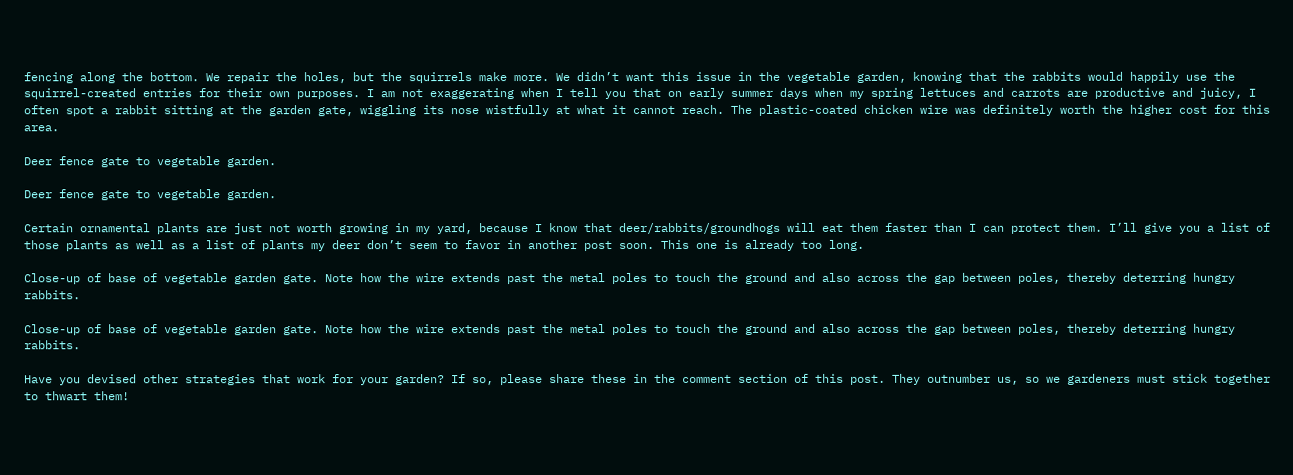fencing along the bottom. We repair the holes, but the squirrels make more. We didn’t want this issue in the vegetable garden, knowing that the rabbits would happily use the squirrel-created entries for their own purposes. I am not exaggerating when I tell you that on early summer days when my spring lettuces and carrots are productive and juicy, I often spot a rabbit sitting at the garden gate, wiggling its nose wistfully at what it cannot reach. The plastic-coated chicken wire was definitely worth the higher cost for this area.

Deer fence gate to vegetable garden.

Deer fence gate to vegetable garden.

Certain ornamental plants are just not worth growing in my yard, because I know that deer/rabbits/groundhogs will eat them faster than I can protect them. I’ll give you a list of those plants as well as a list of plants my deer don’t seem to favor in another post soon. This one is already too long.

Close-up of base of vegetable garden gate. Note how the wire extends past the metal poles to touch the ground and also across the gap between poles, thereby deterring hungry rabbits.

Close-up of base of vegetable garden gate. Note how the wire extends past the metal poles to touch the ground and also across the gap between poles, thereby deterring hungry rabbits.

Have you devised other strategies that work for your garden? If so, please share these in the comment section of this post. They outnumber us, so we gardeners must stick together to thwart them!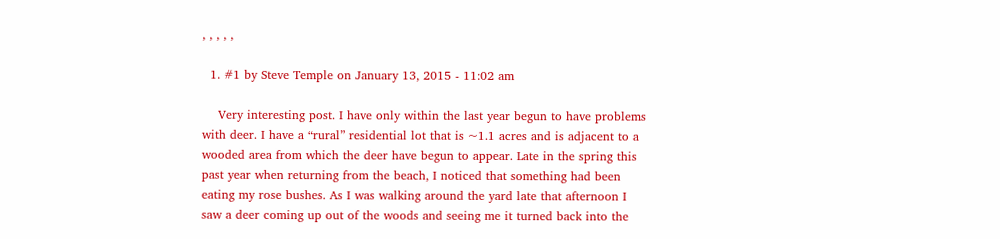, , , , ,

  1. #1 by Steve Temple on January 13, 2015 - 11:02 am

    Very interesting post. I have only within the last year begun to have problems with deer. I have a “rural” residential lot that is ~1.1 acres and is adjacent to a wooded area from which the deer have begun to appear. Late in the spring this past year when returning from the beach, I noticed that something had been eating my rose bushes. As I was walking around the yard late that afternoon I saw a deer coming up out of the woods and seeing me it turned back into the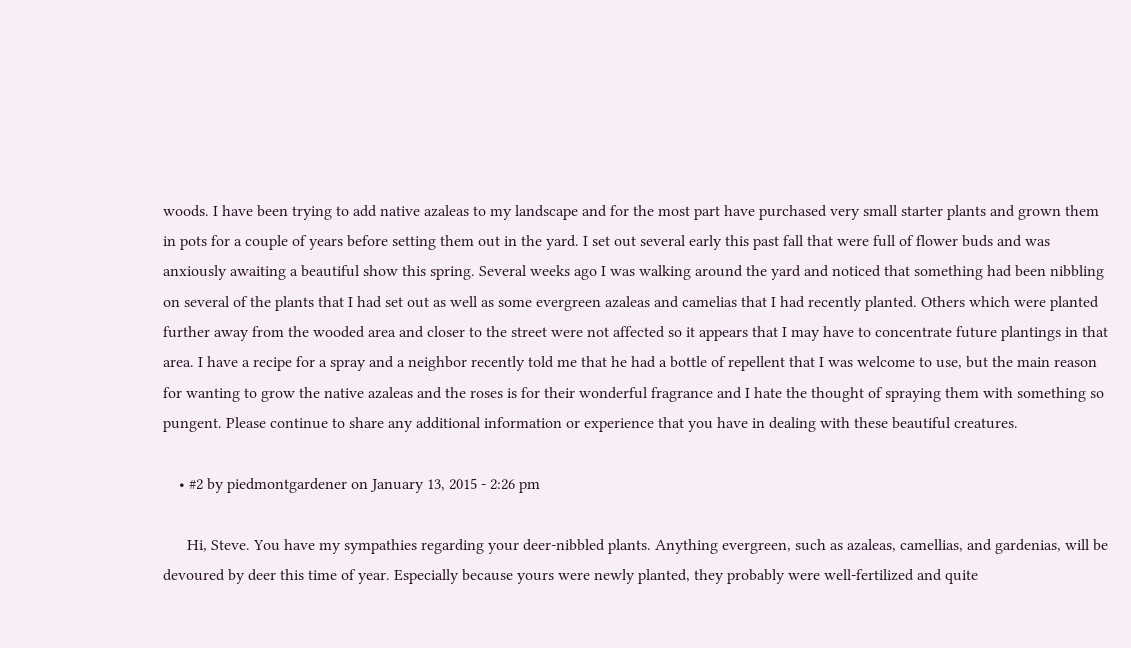woods. I have been trying to add native azaleas to my landscape and for the most part have purchased very small starter plants and grown them in pots for a couple of years before setting them out in the yard. I set out several early this past fall that were full of flower buds and was anxiously awaiting a beautiful show this spring. Several weeks ago I was walking around the yard and noticed that something had been nibbling on several of the plants that I had set out as well as some evergreen azaleas and camelias that I had recently planted. Others which were planted further away from the wooded area and closer to the street were not affected so it appears that I may have to concentrate future plantings in that area. I have a recipe for a spray and a neighbor recently told me that he had a bottle of repellent that I was welcome to use, but the main reason for wanting to grow the native azaleas and the roses is for their wonderful fragrance and I hate the thought of spraying them with something so pungent. Please continue to share any additional information or experience that you have in dealing with these beautiful creatures.

    • #2 by piedmontgardener on January 13, 2015 - 2:26 pm

      Hi, Steve. You have my sympathies regarding your deer-nibbled plants. Anything evergreen, such as azaleas, camellias, and gardenias, will be devoured by deer this time of year. Especially because yours were newly planted, they probably were well-fertilized and quite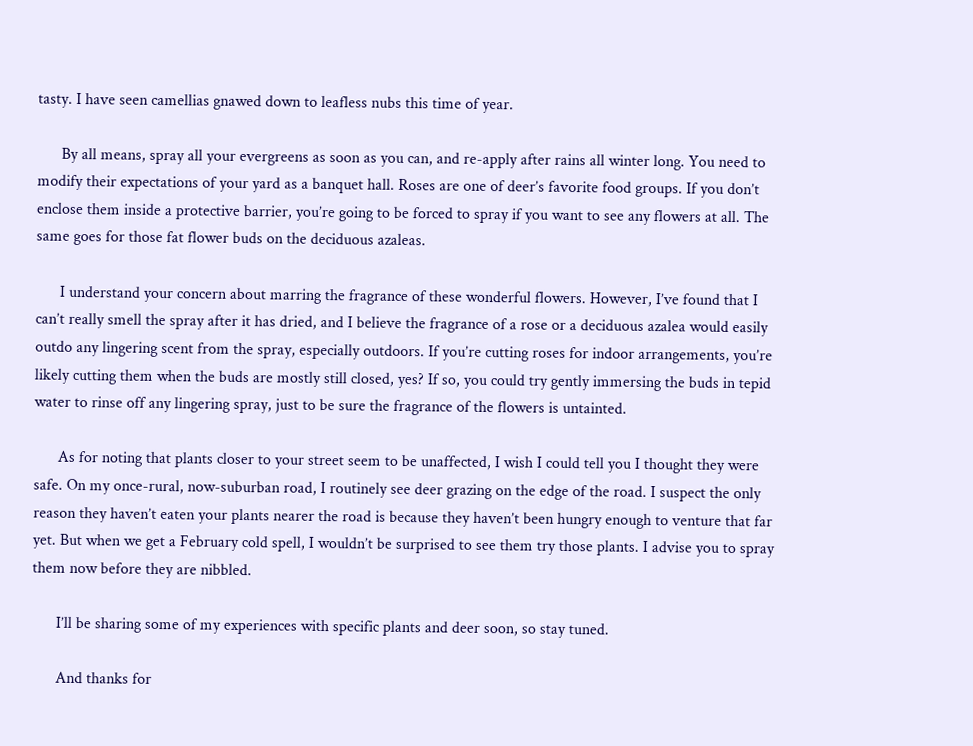tasty. I have seen camellias gnawed down to leafless nubs this time of year.

      By all means, spray all your evergreens as soon as you can, and re-apply after rains all winter long. You need to modify their expectations of your yard as a banquet hall. Roses are one of deer’s favorite food groups. If you don’t enclose them inside a protective barrier, you’re going to be forced to spray if you want to see any flowers at all. The same goes for those fat flower buds on the deciduous azaleas.

      I understand your concern about marring the fragrance of these wonderful flowers. However, I’ve found that I can’t really smell the spray after it has dried, and I believe the fragrance of a rose or a deciduous azalea would easily outdo any lingering scent from the spray, especially outdoors. If you’re cutting roses for indoor arrangements, you’re likely cutting them when the buds are mostly still closed, yes? If so, you could try gently immersing the buds in tepid water to rinse off any lingering spray, just to be sure the fragrance of the flowers is untainted.

      As for noting that plants closer to your street seem to be unaffected, I wish I could tell you I thought they were safe. On my once-rural, now-suburban road, I routinely see deer grazing on the edge of the road. I suspect the only reason they haven’t eaten your plants nearer the road is because they haven’t been hungry enough to venture that far yet. But when we get a February cold spell, I wouldn’t be surprised to see them try those plants. I advise you to spray them now before they are nibbled.

      I’ll be sharing some of my experiences with specific plants and deer soon, so stay tuned.

      And thanks for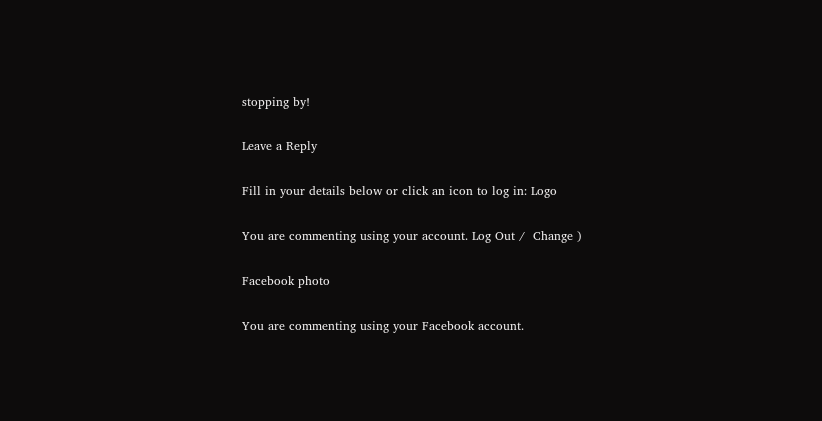stopping by!

Leave a Reply

Fill in your details below or click an icon to log in: Logo

You are commenting using your account. Log Out /  Change )

Facebook photo

You are commenting using your Facebook account.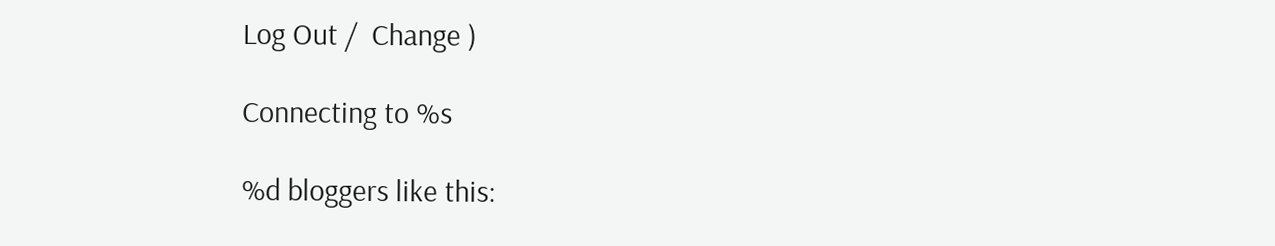Log Out /  Change )

Connecting to %s

%d bloggers like this: